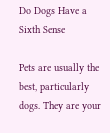Do Dogs Have a Sixth Sense

Pets are usually the best, particularly dogs. They are your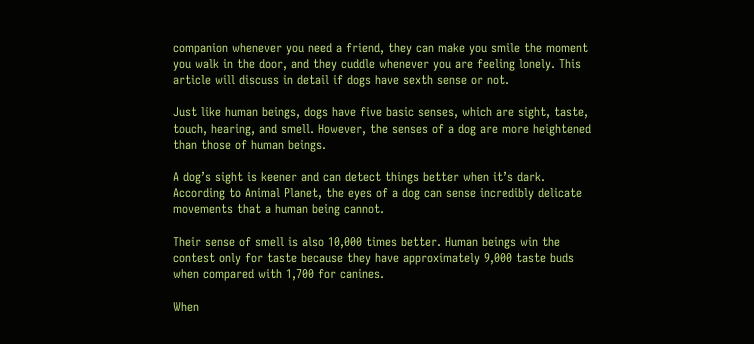companion whenever you need a friend, they can make you smile the moment you walk in the door, and they cuddle whenever you are feeling lonely. This article will discuss in detail if dogs have sexth sense or not.

Just like human beings, dogs have five basic senses, which are sight, taste, touch, hearing, and smell. However, the senses of a dog are more heightened than those of human beings.

A dog’s sight is keener and can detect things better when it’s dark. According to Animal Planet, the eyes of a dog can sense incredibly delicate movements that a human being cannot.

Their sense of smell is also 10,000 times better. Human beings win the contest only for taste because they have approximately 9,000 taste buds when compared with 1,700 for canines.

When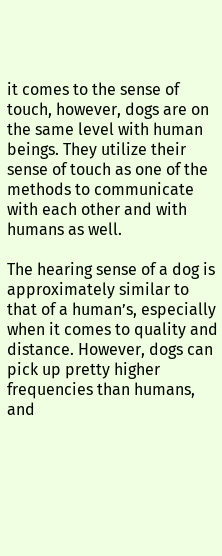it comes to the sense of touch, however, dogs are on the same level with human beings. They utilize their sense of touch as one of the methods to communicate with each other and with humans as well.

The hearing sense of a dog is approximately similar to that of a human’s, especially when it comes to quality and distance. However, dogs can pick up pretty higher frequencies than humans, and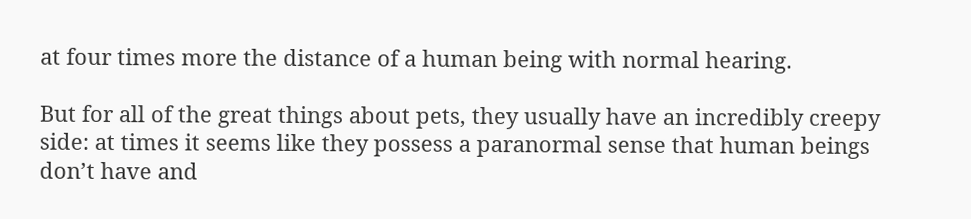at four times more the distance of a human being with normal hearing.

But for all of the great things about pets, they usually have an incredibly creepy side: at times it seems like they possess a paranormal sense that human beings don’t have and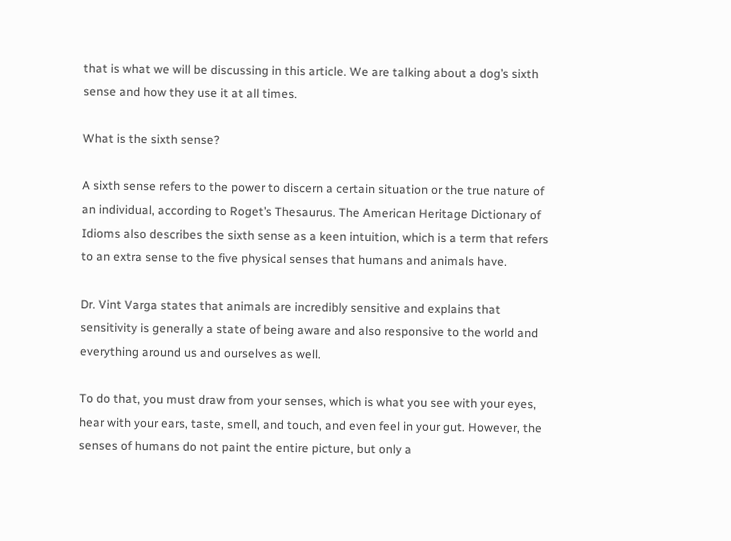that is what we will be discussing in this article. We are talking about a dog’s sixth sense and how they use it at all times.

What is the sixth sense?

A sixth sense refers to the power to discern a certain situation or the true nature of an individual, according to Roget’s Thesaurus. The American Heritage Dictionary of Idioms also describes the sixth sense as a keen intuition, which is a term that refers to an extra sense to the five physical senses that humans and animals have.

Dr. Vint Varga states that animals are incredibly sensitive and explains that sensitivity is generally a state of being aware and also responsive to the world and everything around us and ourselves as well.

To do that, you must draw from your senses, which is what you see with your eyes, hear with your ears, taste, smell, and touch, and even feel in your gut. However, the senses of humans do not paint the entire picture, but only a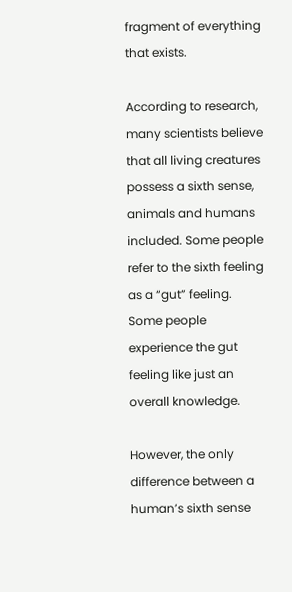fragment of everything that exists.

According to research, many scientists believe that all living creatures possess a sixth sense, animals and humans included. Some people refer to the sixth feeling as a “gut” feeling. Some people experience the gut feeling like just an overall knowledge.

However, the only difference between a human’s sixth sense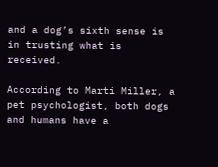and a dog’s sixth sense is in trusting what is received.

According to Marti Miller, a pet psychologist, both dogs and humans have a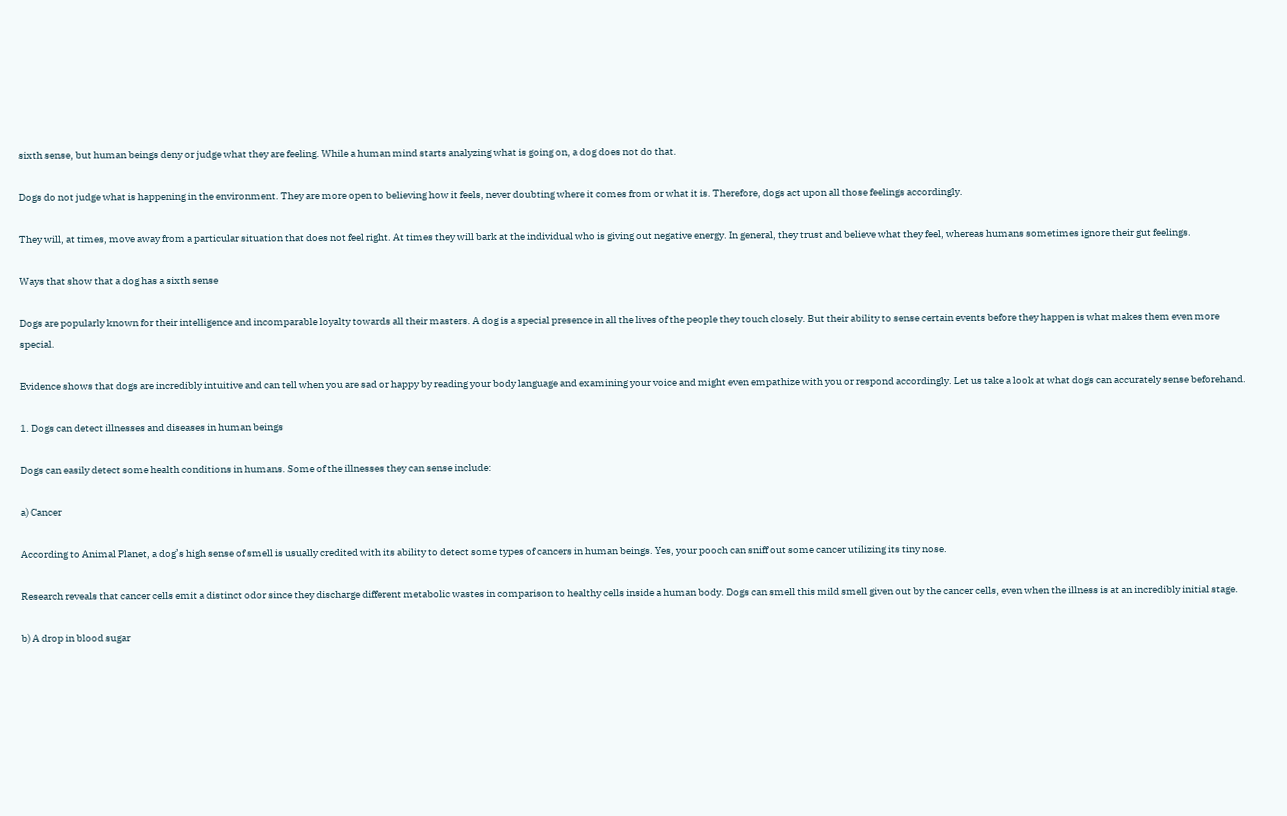sixth sense, but human beings deny or judge what they are feeling. While a human mind starts analyzing what is going on, a dog does not do that.

Dogs do not judge what is happening in the environment. They are more open to believing how it feels, never doubting where it comes from or what it is. Therefore, dogs act upon all those feelings accordingly.

They will, at times, move away from a particular situation that does not feel right. At times they will bark at the individual who is giving out negative energy. In general, they trust and believe what they feel, whereas humans sometimes ignore their gut feelings.

Ways that show that a dog has a sixth sense

Dogs are popularly known for their intelligence and incomparable loyalty towards all their masters. A dog is a special presence in all the lives of the people they touch closely. But their ability to sense certain events before they happen is what makes them even more special.

Evidence shows that dogs are incredibly intuitive and can tell when you are sad or happy by reading your body language and examining your voice and might even empathize with you or respond accordingly. Let us take a look at what dogs can accurately sense beforehand.

1. Dogs can detect illnesses and diseases in human beings

Dogs can easily detect some health conditions in humans. Some of the illnesses they can sense include:

a) Cancer

According to Animal Planet, a dog’s high sense of smell is usually credited with its ability to detect some types of cancers in human beings. Yes, your pooch can sniff out some cancer utilizing its tiny nose.

Research reveals that cancer cells emit a distinct odor since they discharge different metabolic wastes in comparison to healthy cells inside a human body. Dogs can smell this mild smell given out by the cancer cells, even when the illness is at an incredibly initial stage.

b) A drop in blood sugar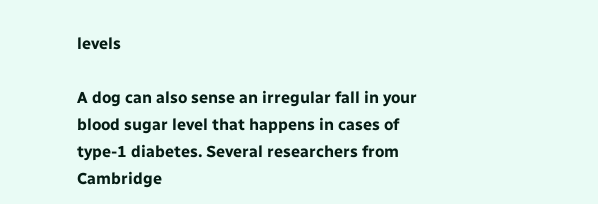levels

A dog can also sense an irregular fall in your blood sugar level that happens in cases of type-1 diabetes. Several researchers from Cambridge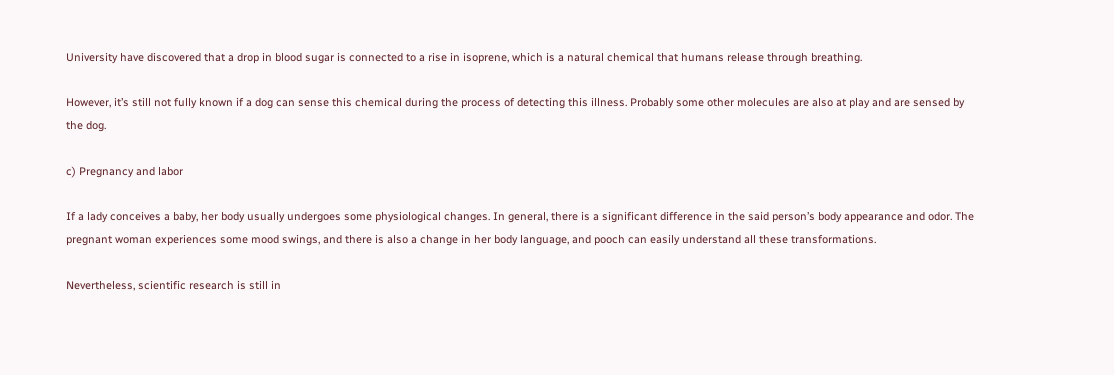University have discovered that a drop in blood sugar is connected to a rise in isoprene, which is a natural chemical that humans release through breathing.

However, it’s still not fully known if a dog can sense this chemical during the process of detecting this illness. Probably some other molecules are also at play and are sensed by the dog.

c) Pregnancy and labor

If a lady conceives a baby, her body usually undergoes some physiological changes. In general, there is a significant difference in the said person’s body appearance and odor. The pregnant woman experiences some mood swings, and there is also a change in her body language, and pooch can easily understand all these transformations.

Nevertheless, scientific research is still in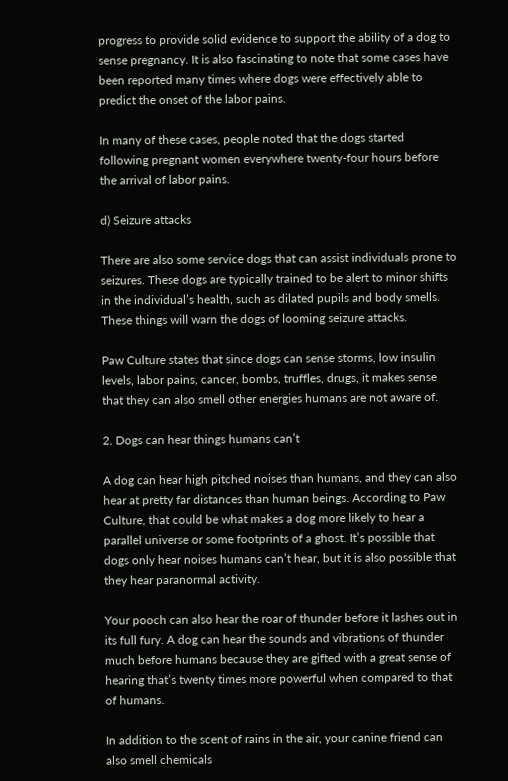progress to provide solid evidence to support the ability of a dog to sense pregnancy. It is also fascinating to note that some cases have been reported many times where dogs were effectively able to predict the onset of the labor pains.

In many of these cases, people noted that the dogs started following pregnant women everywhere twenty-four hours before the arrival of labor pains.

d) Seizure attacks

There are also some service dogs that can assist individuals prone to seizures. These dogs are typically trained to be alert to minor shifts in the individual’s health, such as dilated pupils and body smells. These things will warn the dogs of looming seizure attacks.

Paw Culture states that since dogs can sense storms, low insulin levels, labor pains, cancer, bombs, truffles, drugs, it makes sense that they can also smell other energies humans are not aware of.

2. Dogs can hear things humans can’t

A dog can hear high pitched noises than humans, and they can also hear at pretty far distances than human beings. According to Paw Culture, that could be what makes a dog more likely to hear a parallel universe or some footprints of a ghost. It’s possible that dogs only hear noises humans can’t hear, but it is also possible that they hear paranormal activity.

Your pooch can also hear the roar of thunder before it lashes out in its full fury. A dog can hear the sounds and vibrations of thunder much before humans because they are gifted with a great sense of hearing that’s twenty times more powerful when compared to that of humans.

In addition to the scent of rains in the air, your canine friend can also smell chemicals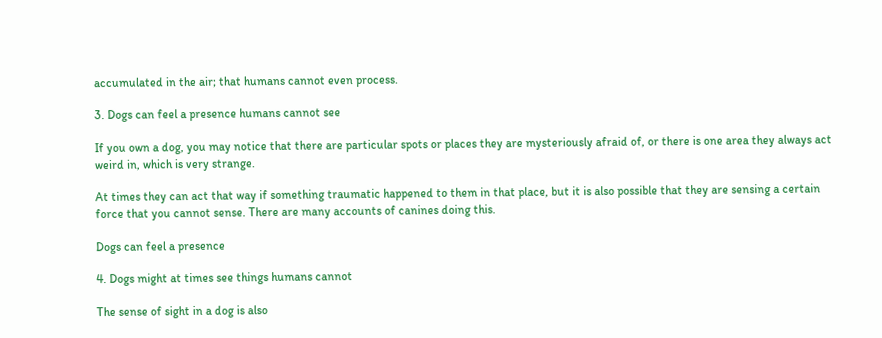accumulated in the air; that humans cannot even process.

3. Dogs can feel a presence humans cannot see

If you own a dog, you may notice that there are particular spots or places they are mysteriously afraid of, or there is one area they always act weird in, which is very strange.

At times they can act that way if something traumatic happened to them in that place, but it is also possible that they are sensing a certain force that you cannot sense. There are many accounts of canines doing this.

Dogs can feel a presence

4. Dogs might at times see things humans cannot

The sense of sight in a dog is also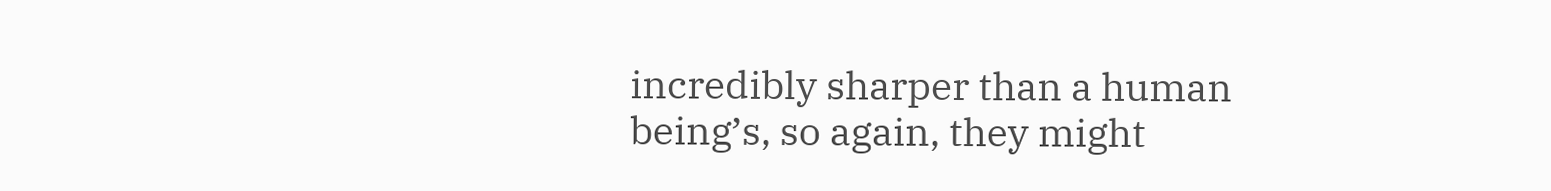incredibly sharper than a human being’s, so again, they might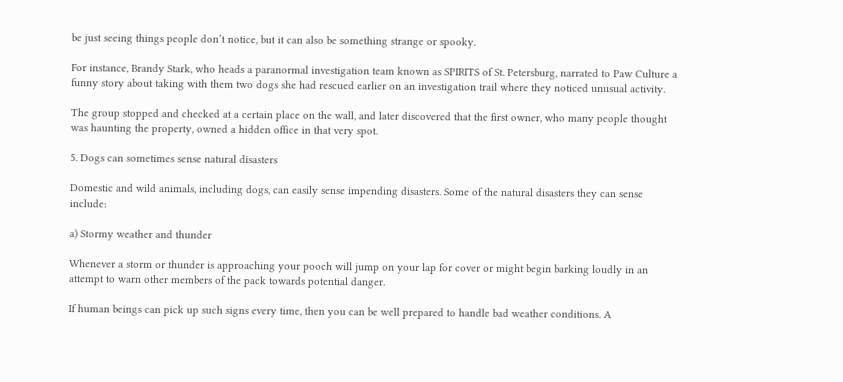be just seeing things people don’t notice, but it can also be something strange or spooky.

For instance, Brandy Stark, who heads a paranormal investigation team known as SPIRITS of St. Petersburg, narrated to Paw Culture a funny story about taking with them two dogs she had rescued earlier on an investigation trail where they noticed unusual activity.

The group stopped and checked at a certain place on the wall, and later discovered that the first owner, who many people thought was haunting the property, owned a hidden office in that very spot.

5. Dogs can sometimes sense natural disasters

Domestic and wild animals, including dogs, can easily sense impending disasters. Some of the natural disasters they can sense include:

a) Stormy weather and thunder

Whenever a storm or thunder is approaching your pooch will jump on your lap for cover or might begin barking loudly in an attempt to warn other members of the pack towards potential danger.

If human beings can pick up such signs every time, then you can be well prepared to handle bad weather conditions. A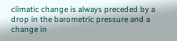climatic change is always preceded by a drop in the barometric pressure and a change in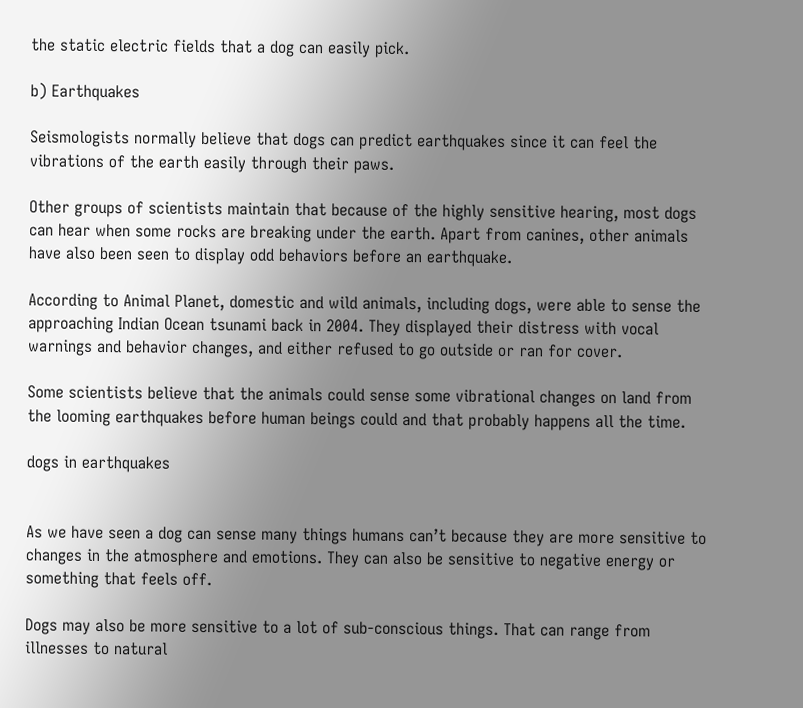the static electric fields that a dog can easily pick.

b) Earthquakes

Seismologists normally believe that dogs can predict earthquakes since it can feel the vibrations of the earth easily through their paws.

Other groups of scientists maintain that because of the highly sensitive hearing, most dogs can hear when some rocks are breaking under the earth. Apart from canines, other animals have also been seen to display odd behaviors before an earthquake.

According to Animal Planet, domestic and wild animals, including dogs, were able to sense the approaching Indian Ocean tsunami back in 2004. They displayed their distress with vocal warnings and behavior changes, and either refused to go outside or ran for cover.

Some scientists believe that the animals could sense some vibrational changes on land from the looming earthquakes before human beings could and that probably happens all the time.

dogs in earthquakes


As we have seen a dog can sense many things humans can’t because they are more sensitive to changes in the atmosphere and emotions. They can also be sensitive to negative energy or something that feels off.

Dogs may also be more sensitive to a lot of sub-conscious things. That can range from illnesses to natural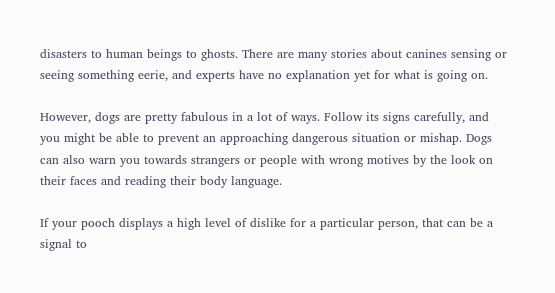disasters to human beings to ghosts. There are many stories about canines sensing or seeing something eerie, and experts have no explanation yet for what is going on.

However, dogs are pretty fabulous in a lot of ways. Follow its signs carefully, and you might be able to prevent an approaching dangerous situation or mishap. Dogs can also warn you towards strangers or people with wrong motives by the look on their faces and reading their body language.

If your pooch displays a high level of dislike for a particular person, that can be a signal to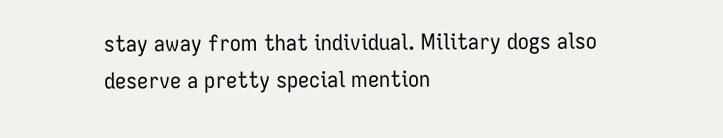stay away from that individual. Military dogs also deserve a pretty special mention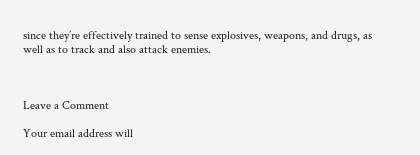since they’re effectively trained to sense explosives, weapons, and drugs, as well as to track and also attack enemies.



Leave a Comment

Your email address will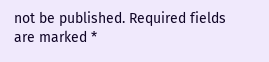not be published. Required fields are marked *